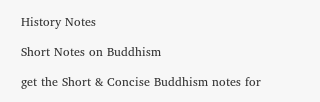History Notes

Short Notes on Buddhism

get the Short & Concise Buddhism notes for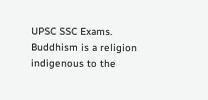UPSC SSC Exams. Buddhism is a religion indigenous to the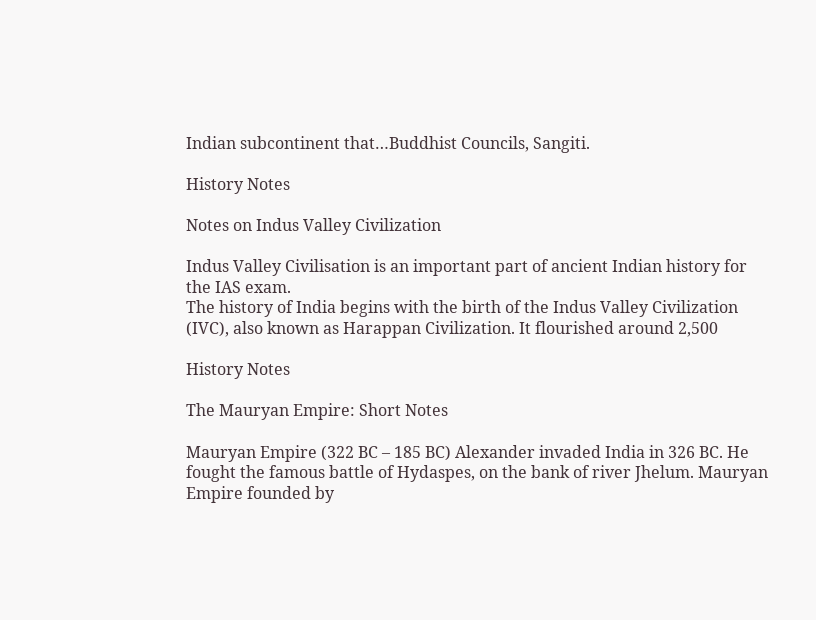Indian subcontinent that…Buddhist Councils, Sangiti.

History Notes

Notes on Indus Valley Civilization

Indus Valley Civilisation is an important part of ancient Indian history for the IAS exam.
The history of India begins with the birth of the Indus Valley Civilization (IVC), also known as Harappan Civilization. It flourished around 2,500

History Notes

The Mauryan Empire: Short Notes

Mauryan Empire (322 BC – 185 BC) Alexander invaded India in 326 BC. He fought the famous battle of Hydaspes, on the bank of river Jhelum. Mauryan Empire founded by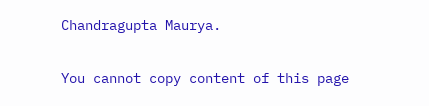Chandragupta Maurya.

You cannot copy content of this page